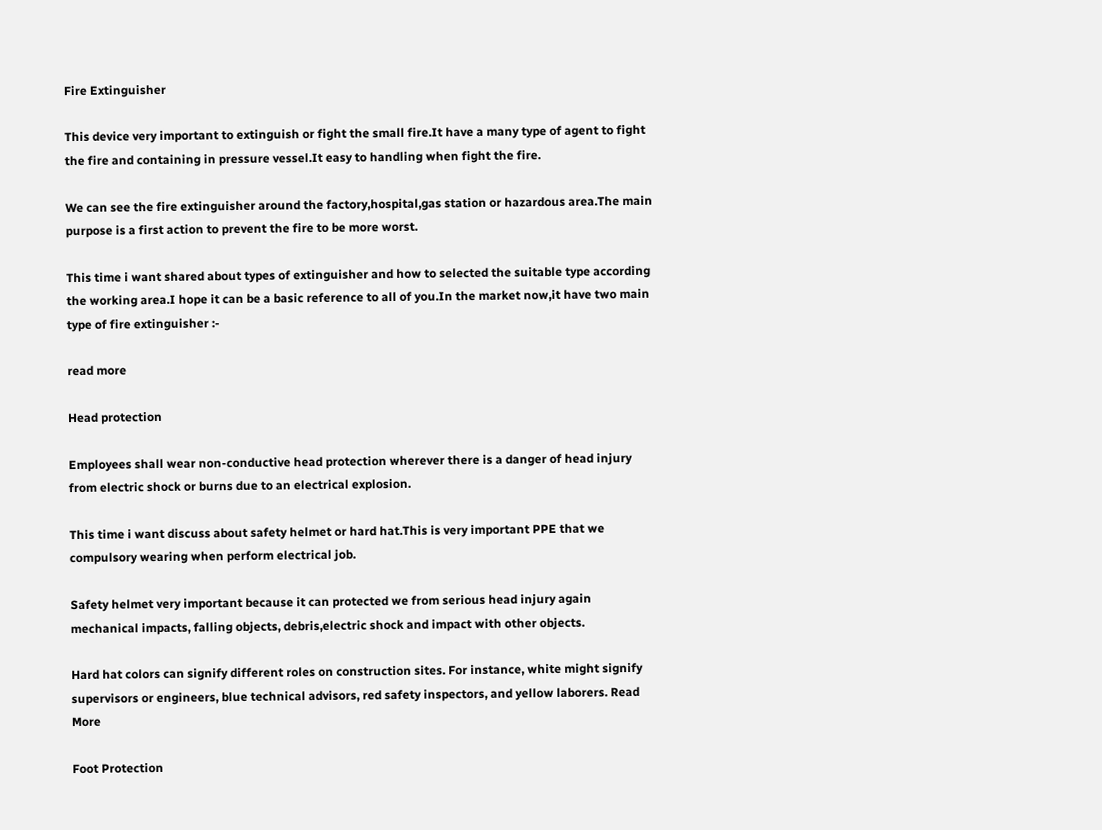Fire Extinguisher

This device very important to extinguish or fight the small fire.It have a many type of agent to fight the fire and containing in pressure vessel.It easy to handling when fight the fire.

We can see the fire extinguisher around the factory,hospital,gas station or hazardous area.The main purpose is a first action to prevent the fire to be more worst.

This time i want shared about types of extinguisher and how to selected the suitable type according the working area.I hope it can be a basic reference to all of you.In the market now,it have two main type of fire extinguisher :-

read more

Head protection

Employees shall wear non-conductive head protection wherever there is a danger of head injury from electric shock or burns due to an electrical explosion.

This time i want discuss about safety helmet or hard hat.This is very important PPE that we compulsory wearing when perform electrical job.

Safety helmet very important because it can protected we from serious head injury again mechanical impacts, falling objects, debris,electric shock and impact with other objects.

Hard hat colors can signify different roles on construction sites. For instance, white might signify supervisors or engineers, blue technical advisors, red safety inspectors, and yellow laborers. Read More

Foot Protection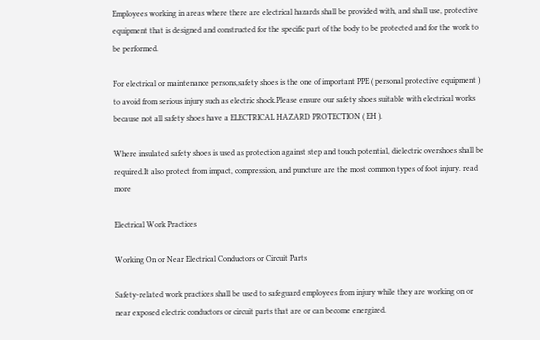Employees working in areas where there are electrical hazards shall be provided with, and shall use, protective equipment that is designed and constructed for the specific part of the body to be protected and for the work to be performed.

For electrical or maintenance persons,safety shoes is the one of important PPE ( personal protective equipment ) to avoid from serious injury such as electric shock.Please ensure our safety shoes suitable with electrical works because not all safety shoes have a ELECTRICAL HAZARD PROTECTION ( EH ).

Where insulated safety shoes is used as protection against step and touch potential, dielectric overshoes shall be required.It also protect from impact, compression, and puncture are the most common types of foot injury. read more

Electrical Work Practices

Working On or Near Electrical Conductors or Circuit Parts

Safety-related work practices shall be used to safeguard employees from injury while they are working on or near exposed electric conductors or circuit parts that are or can become energized.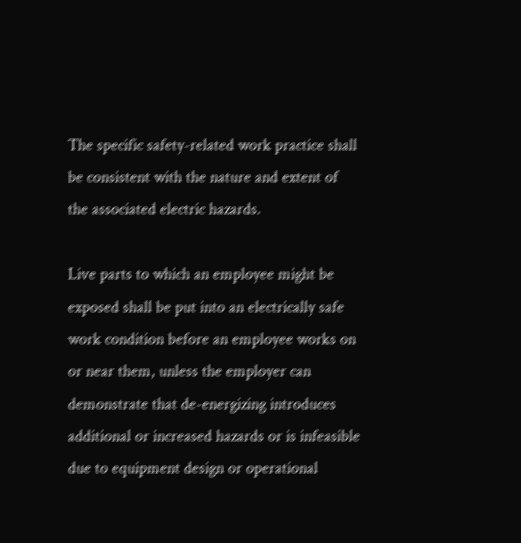The specific safety-related work practice shall be consistent with the nature and extent of the associated electric hazards.

Live parts to which an employee might be exposed shall be put into an electrically safe work condition before an employee works on or near them, unless the employer can demonstrate that de-energizing introduces additional or increased hazards or is infeasible due to equipment design or operational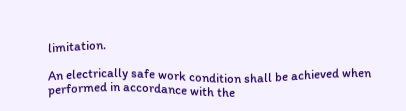limitation.

An electrically safe work condition shall be achieved when performed in accordance with the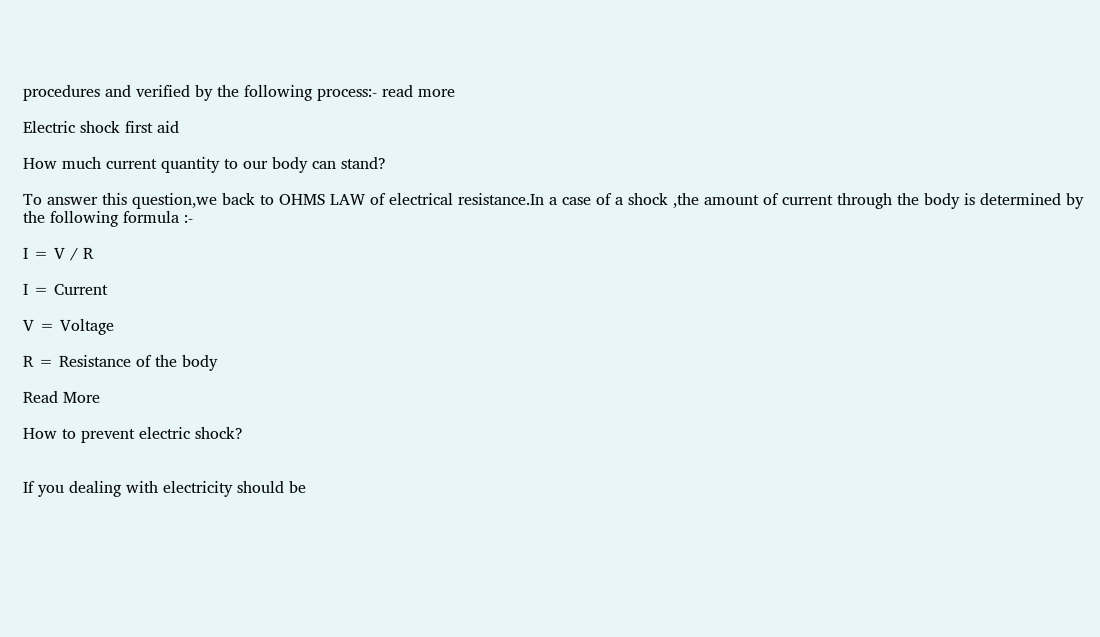procedures and verified by the following process:- read more

Electric shock first aid

How much current quantity to our body can stand?

To answer this question,we back to OHMS LAW of electrical resistance.In a case of a shock ,the amount of current through the body is determined by the following formula :-

I = V / R

I = Current

V = Voltage

R = Resistance of the body

Read More

How to prevent electric shock?


If you dealing with electricity should be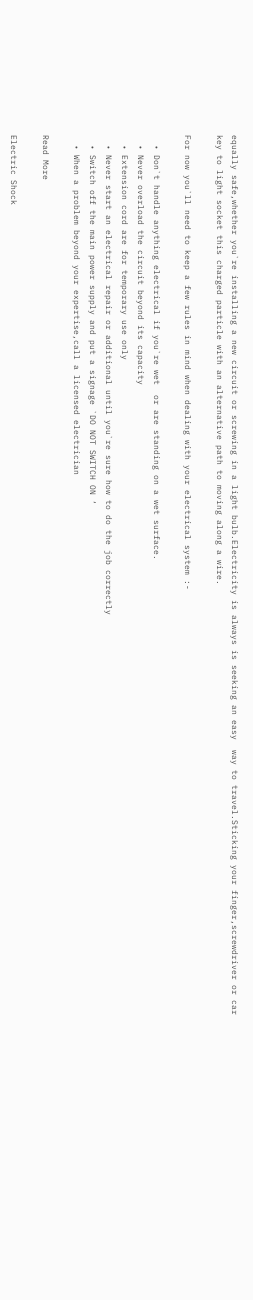equally safe,whether you`re installing a new circuit or screwing in a light bulb.Electricity is always is seeking an easy  way to travel.Sticking your finger,screwdriver or car key to light socket this charged particle with an alternative path to moving along a wire.

For now you`ll need to keep a few rules in mind when dealing with your electrical system :-

  • Don`t handle anything electrical if you`re wet  or are standing on a wet surface.
  • Never overload the circuit beyond its capacity
  • Extension cord are for temporary use only
  • Never start an electrical repair or additional until you`re sure how to do the job correctly
  • Switch off the main power supply and put a signage `DO NOT SWITCH ON ‘
  • When a problem beyond your expertise,call a licensed electrician

Read More

Electric Shock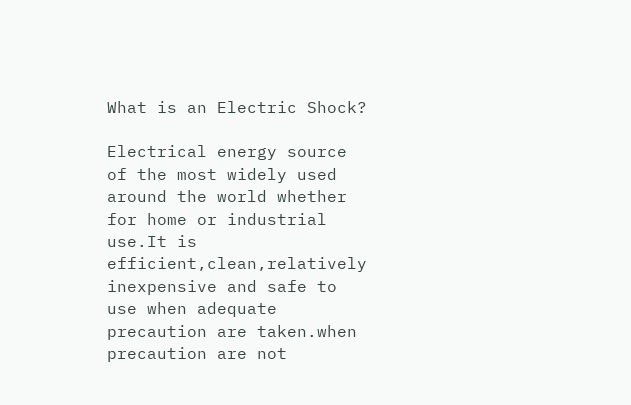What is an Electric Shock?

Electrical energy source of the most widely used around the world whether for home or industrial use.It is efficient,clean,relatively inexpensive and safe to use when adequate precaution are taken.when precaution are not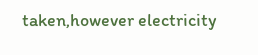taken,however electricity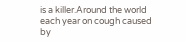is a killer.Around the world each year on cough caused by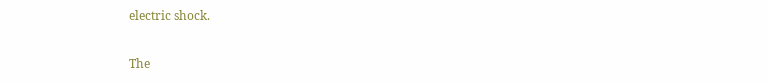electric shock.

The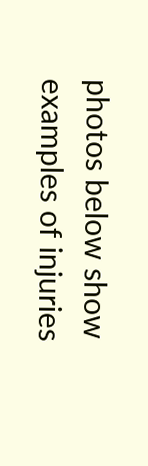photos below show examples of injuries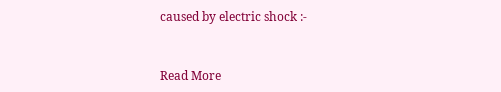caused by electric shock :-


Read More